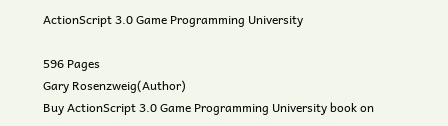ActionScript 3.0 Game Programming University

596 Pages
Gary Rosenzweig(Author)
Buy ActionScript 3.0 Game Programming University book on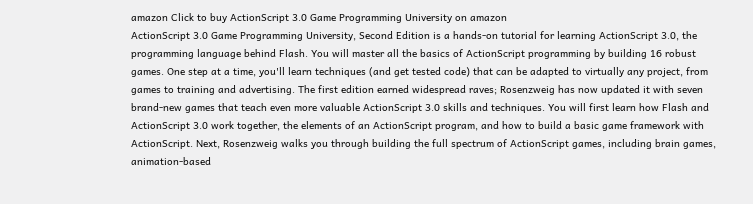amazon Click to buy ActionScript 3.0 Game Programming University on amazon
ActionScript 3.0 Game Programming University, Second Edition is a hands-on tutorial for learning ActionScript 3.0, the programming language behind Flash. You will master all the basics of ActionScript programming by building 16 robust games. One step at a time, you'll learn techniques (and get tested code) that can be adapted to virtually any project, from games to training and advertising. The first edition earned widespread raves; Rosenzweig has now updated it with seven brand-new games that teach even more valuable ActionScript 3.0 skills and techniques. You will first learn how Flash and ActionScript 3.0 work together, the elements of an ActionScript program, and how to build a basic game framework with ActionScript. Next, Rosenzweig walks you through building the full spectrum of ActionScript games, including brain games, animation-based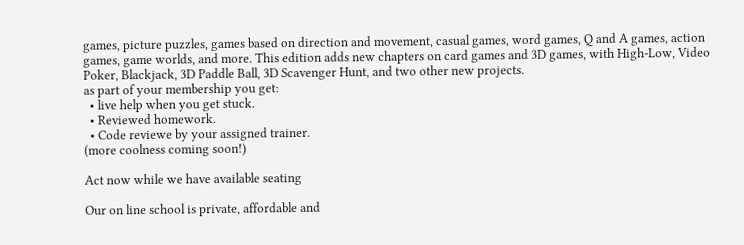games, picture puzzles, games based on direction and movement, casual games, word games, Q and A games, action games, game worlds, and more. This edition adds new chapters on card games and 3D games, with High-Low, Video Poker, Blackjack, 3D Paddle Ball, 3D Scavenger Hunt, and two other new projects.
as part of your membership you get:
  • live help when you get stuck.
  • Reviewed homework.
  • Code reviewe by your assigned trainer.
(more coolness coming soon!)

Act now while we have available seating

Our on line school is private, affordable and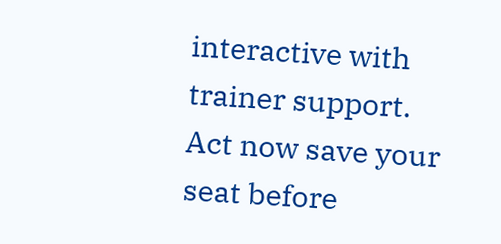interactive with trainer support.
Act now save your seat before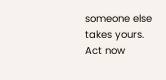someone else takes yours.
Act now